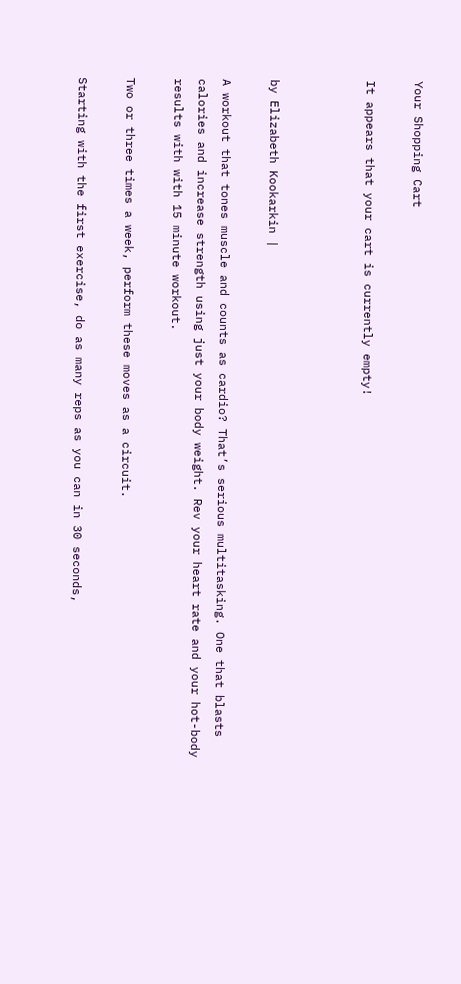Your Shopping Cart

It appears that your cart is currently empty!



by Elizabeth Kookarkin |

A workout that tones muscle and counts as cardio? That’s serious multitasking. One that blasts calories and increase strength using just your body weight. Rev your heart rate and your hot-body results with with 15 minute workout.

Two or three times a week, perform these moves as a circuit.

Starting with the first exercise, do as many reps as you can in 30 seconds,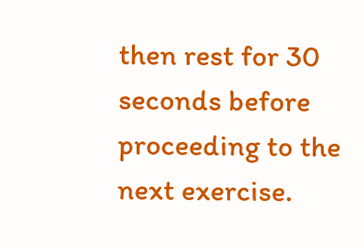then rest for 30 seconds before proceeding to the next exercise.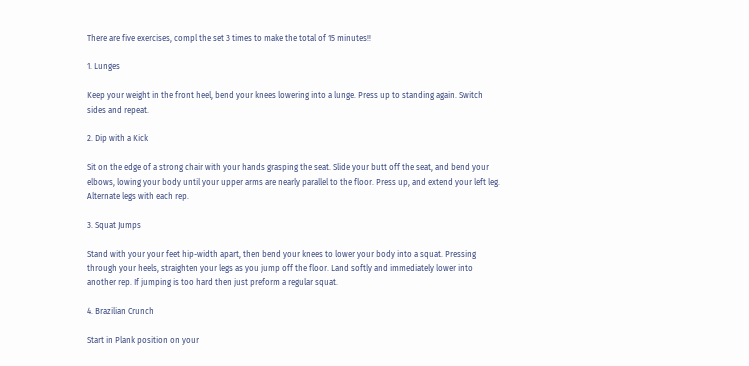There are five exercises, compl the set 3 times to make the total of 15 minutes!!

1. Lunges

Keep your weight in the front heel, bend your knees lowering into a lunge. Press up to standing again. Switch sides and repeat.

2. Dip with a Kick

Sit on the edge of a strong chair with your hands grasping the seat. Slide your butt off the seat, and bend your elbows, lowing your body until your upper arms are nearly parallel to the floor. Press up, and extend your left leg. Alternate legs with each rep.

3. Squat Jumps

Stand with your your feet hip-width apart, then bend your knees to lower your body into a squat. Pressing through your heels, straighten your legs as you jump off the floor. Land softly and immediately lower into another rep. If jumping is too hard then just preform a regular squat.

4. Brazilian Crunch

Start in Plank position on your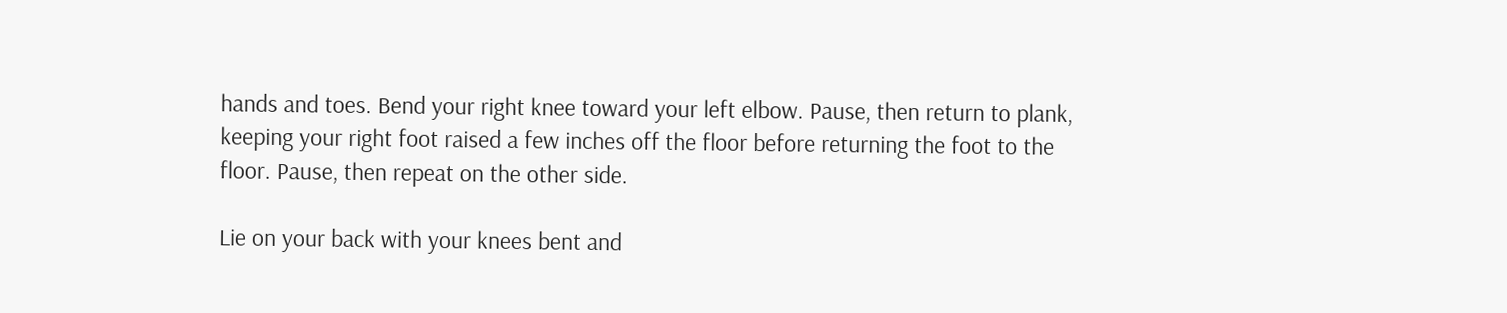hands and toes. Bend your right knee toward your left elbow. Pause, then return to plank, keeping your right foot raised a few inches off the floor before returning the foot to the floor. Pause, then repeat on the other side.

Lie on your back with your knees bent and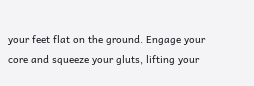your feet flat on the ground. Engage your core and squeeze your gluts, lifting your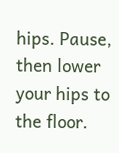hips. Pause, then lower your hips to the floor.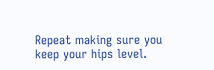Repeat making sure you keep your hips level.